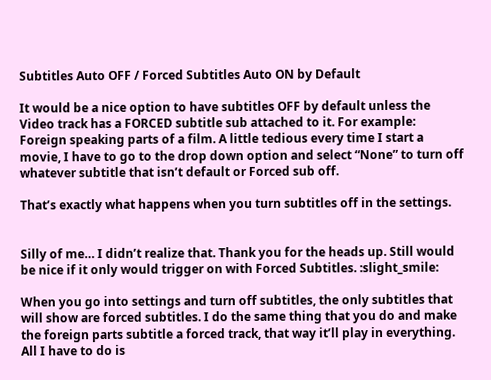Subtitles Auto OFF / Forced Subtitles Auto ON by Default

It would be a nice option to have subtitles OFF by default unless the Video track has a FORCED subtitle sub attached to it. For example: Foreign speaking parts of a film. A little tedious every time I start a movie, I have to go to the drop down option and select “None” to turn off whatever subtitle that isn’t default or Forced sub off.

That’s exactly what happens when you turn subtitles off in the settings.


Silly of me… I didn’t realize that. Thank you for the heads up. Still would be nice if it only would trigger on with Forced Subtitles. :slight_smile:

When you go into settings and turn off subtitles, the only subtitles that will show are forced subtitles. I do the same thing that you do and make the foreign parts subtitle a forced track, that way it’ll play in everything. All I have to do is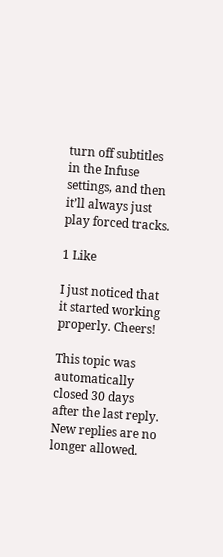turn off subtitles in the Infuse settings, and then it’ll always just play forced tracks.

1 Like

I just noticed that it started working properly. Cheers!

This topic was automatically closed 30 days after the last reply. New replies are no longer allowed.